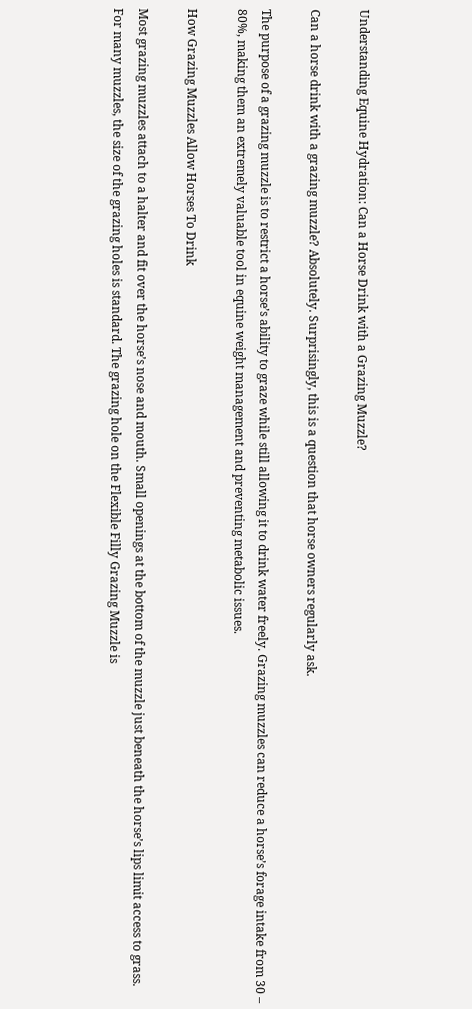Understanding Equine Hydration: Can a Horse Drink with a Grazing Muzzle?

Can a horse drink with a grazing muzzle? Absolutely. Surprisingly, this is a question that horse owners regularly ask.

The purpose of a grazing muzzle is to restrict a horse’s ability to graze while still allowing it to drink water freely. Grazing muzzles can reduce a horse’s forage intake from 30 – 80%, making them an extremely valuable tool in equine weight management and preventing metabolic issues.

How Grazing Muzzles Allow Horses To Drink

Most grazing muzzles attach to a halter and fit over the horse’s nose and mouth. Small openings at the bottom of the muzzle just beneath the horse’s lips limit access to grass. For many muzzles, the size of the grazing holes is standard. The grazing hole on the Flexible Filly Grazing Muzzle is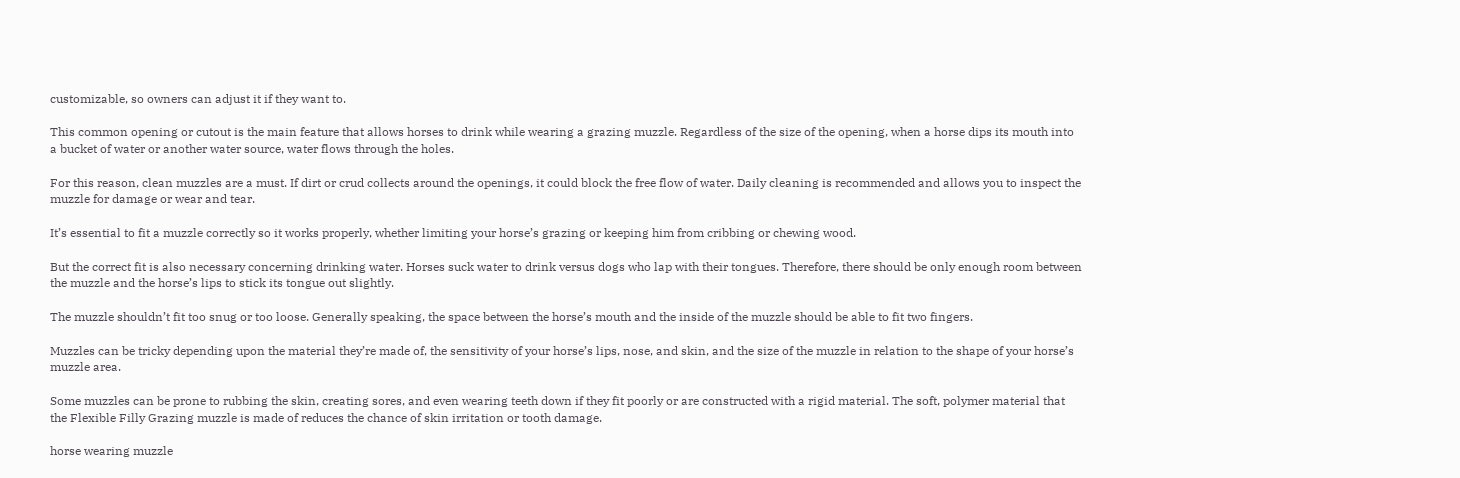customizable, so owners can adjust it if they want to.

This common opening or cutout is the main feature that allows horses to drink while wearing a grazing muzzle. Regardless of the size of the opening, when a horse dips its mouth into a bucket of water or another water source, water flows through the holes.

For this reason, clean muzzles are a must. If dirt or crud collects around the openings, it could block the free flow of water. Daily cleaning is recommended and allows you to inspect the muzzle for damage or wear and tear.

It’s essential to fit a muzzle correctly so it works properly, whether limiting your horse’s grazing or keeping him from cribbing or chewing wood.

But the correct fit is also necessary concerning drinking water. Horses suck water to drink versus dogs who lap with their tongues. Therefore, there should be only enough room between the muzzle and the horse’s lips to stick its tongue out slightly.

The muzzle shouldn’t fit too snug or too loose. Generally speaking, the space between the horse’s mouth and the inside of the muzzle should be able to fit two fingers.

Muzzles can be tricky depending upon the material they’re made of, the sensitivity of your horse’s lips, nose, and skin, and the size of the muzzle in relation to the shape of your horse’s muzzle area.

Some muzzles can be prone to rubbing the skin, creating sores, and even wearing teeth down if they fit poorly or are constructed with a rigid material. The soft, polymer material that the Flexible Filly Grazing muzzle is made of reduces the chance of skin irritation or tooth damage.

horse wearing muzzle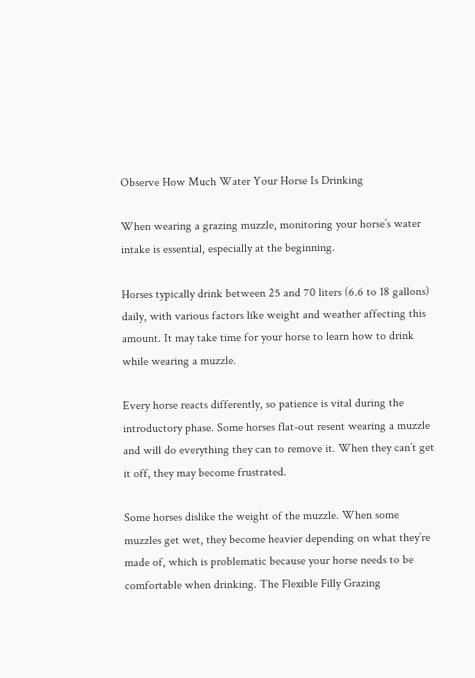Observe How Much Water Your Horse Is Drinking

When wearing a grazing muzzle, monitoring your horse’s water intake is essential, especially at the beginning.

Horses typically drink between 25 and 70 liters (6.6 to 18 gallons) daily, with various factors like weight and weather affecting this amount. It may take time for your horse to learn how to drink while wearing a muzzle.

Every horse reacts differently, so patience is vital during the introductory phase. Some horses flat-out resent wearing a muzzle and will do everything they can to remove it. When they can’t get it off, they may become frustrated.

Some horses dislike the weight of the muzzle. When some muzzles get wet, they become heavier depending on what they’re made of, which is problematic because your horse needs to be comfortable when drinking. The Flexible Filly Grazing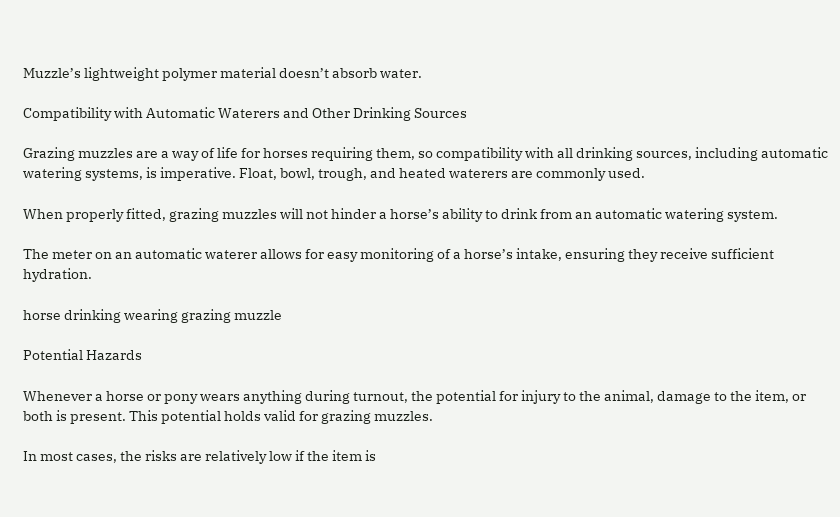Muzzle’s lightweight polymer material doesn’t absorb water.

Compatibility with Automatic Waterers and Other Drinking Sources

Grazing muzzles are a way of life for horses requiring them, so compatibility with all drinking sources, including automatic watering systems, is imperative. Float, bowl, trough, and heated waterers are commonly used.

When properly fitted, grazing muzzles will not hinder a horse’s ability to drink from an automatic watering system.

The meter on an automatic waterer allows for easy monitoring of a horse’s intake, ensuring they receive sufficient hydration.

horse drinking wearing grazing muzzle

Potential Hazards

Whenever a horse or pony wears anything during turnout, the potential for injury to the animal, damage to the item, or both is present. This potential holds valid for grazing muzzles.

In most cases, the risks are relatively low if the item is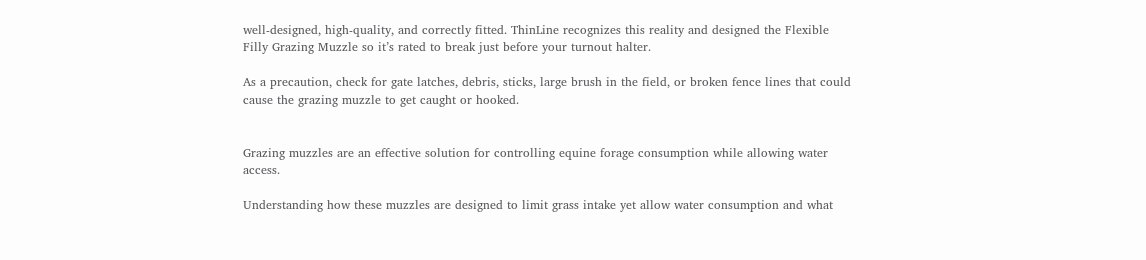well-designed, high-quality, and correctly fitted. ThinLine recognizes this reality and designed the Flexible Filly Grazing Muzzle so it’s rated to break just before your turnout halter.

As a precaution, check for gate latches, debris, sticks, large brush in the field, or broken fence lines that could cause the grazing muzzle to get caught or hooked.


Grazing muzzles are an effective solution for controlling equine forage consumption while allowing water access.

Understanding how these muzzles are designed to limit grass intake yet allow water consumption and what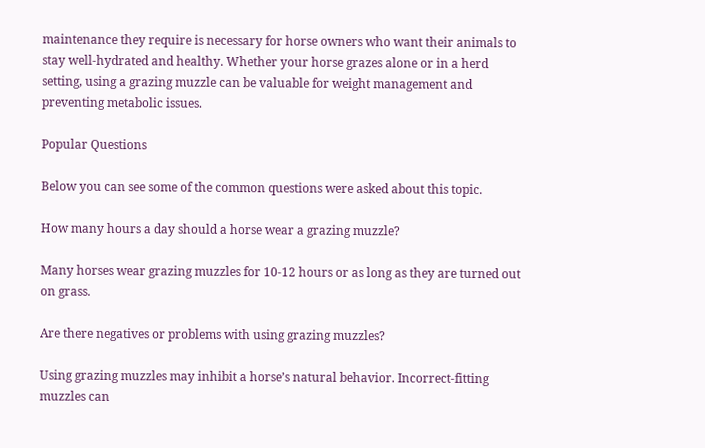maintenance they require is necessary for horse owners who want their animals to stay well-hydrated and healthy. Whether your horse grazes alone or in a herd setting, using a grazing muzzle can be valuable for weight management and preventing metabolic issues.

Popular Questions

Below you can see some of the common questions were asked about this topic.

How many hours a day should a horse wear a grazing muzzle?

Many horses wear grazing muzzles for 10-12 hours or as long as they are turned out on grass.

Are there negatives or problems with using grazing muzzles?

Using grazing muzzles may inhibit a horse’s natural behavior. Incorrect-fitting muzzles can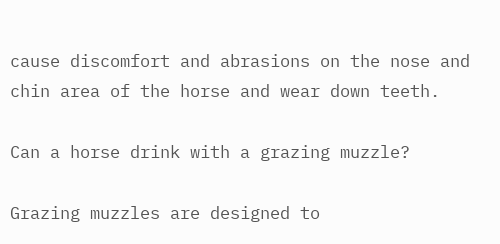cause discomfort and abrasions on the nose and chin area of the horse and wear down teeth.

Can a horse drink with a grazing muzzle?

Grazing muzzles are designed to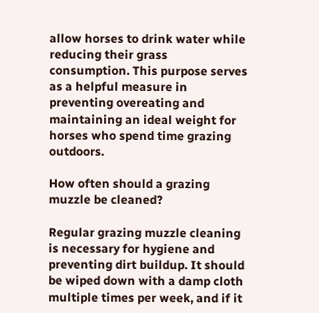allow horses to drink water while reducing their grass consumption. This purpose serves as a helpful measure in preventing overeating and maintaining an ideal weight for horses who spend time grazing outdoors.

How often should a grazing muzzle be cleaned?

Regular grazing muzzle cleaning is necessary for hygiene and preventing dirt buildup. It should be wiped down with a damp cloth multiple times per week, and if it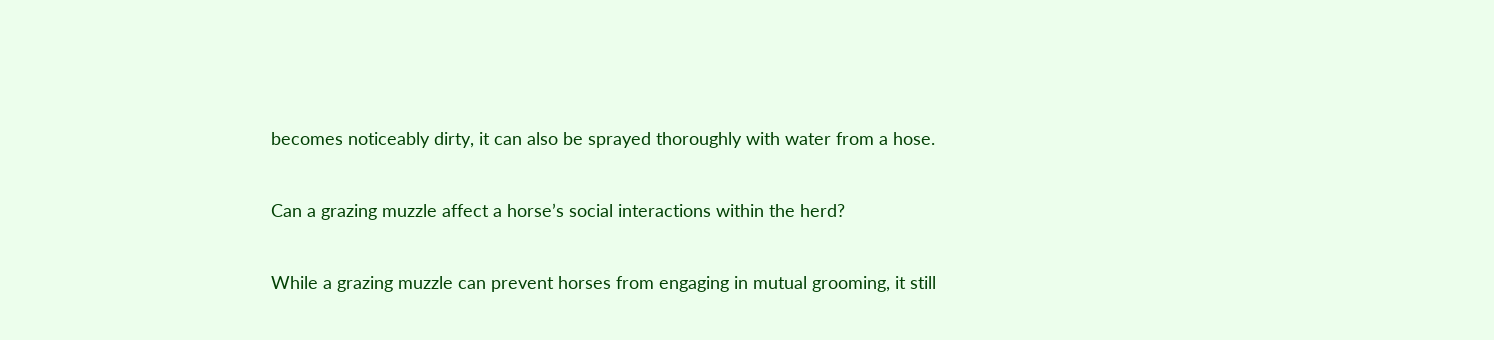becomes noticeably dirty, it can also be sprayed thoroughly with water from a hose.

Can a grazing muzzle affect a horse’s social interactions within the herd?

While a grazing muzzle can prevent horses from engaging in mutual grooming, it still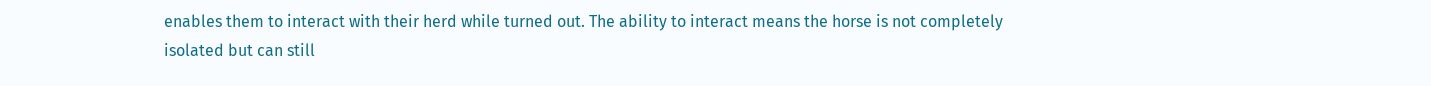enables them to interact with their herd while turned out. The ability to interact means the horse is not completely isolated but can still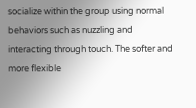socialize within the group using normal behaviors such as nuzzling and interacting through touch. The softer and more flexible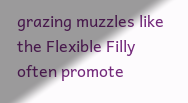grazing muzzles like the Flexible Filly often promote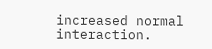increased normal interaction.